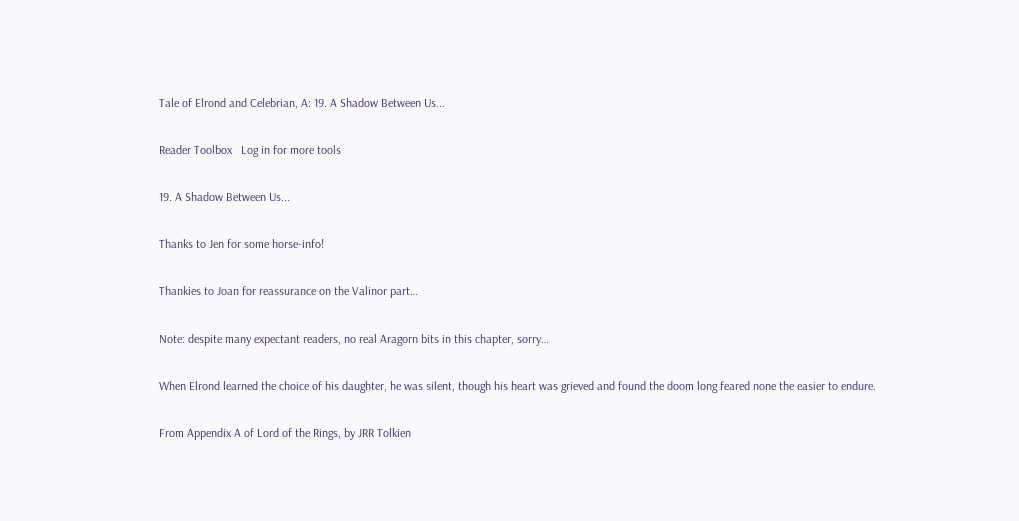Tale of Elrond and Celebrian, A: 19. A Shadow Between Us...

Reader Toolbox   Log in for more tools

19. A Shadow Between Us...

Thanks to Jen for some horse-info!

Thankies to Joan for reassurance on the Valinor part…

Note: despite many expectant readers, no real Aragorn bits in this chapter, sorry…

When Elrond learned the choice of his daughter, he was silent, though his heart was grieved and found the doom long feared none the easier to endure.

From Appendix A of Lord of the Rings, by JRR Tolkien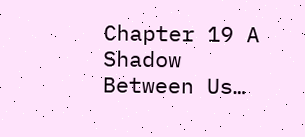Chapter 19 A Shadow Between Us…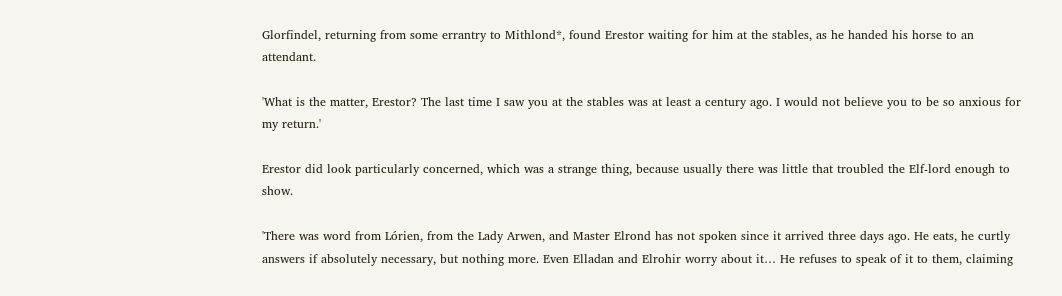Glorfindel, returning from some errantry to Mithlond*, found Erestor waiting for him at the stables, as he handed his horse to an attendant.

'What is the matter, Erestor? The last time I saw you at the stables was at least a century ago. I would not believe you to be so anxious for my return.'

Erestor did look particularly concerned, which was a strange thing, because usually there was little that troubled the Elf-lord enough to show.

'There was word from Lórien, from the Lady Arwen, and Master Elrond has not spoken since it arrived three days ago. He eats, he curtly answers if absolutely necessary, but nothing more. Even Elladan and Elrohir worry about it… He refuses to speak of it to them, claiming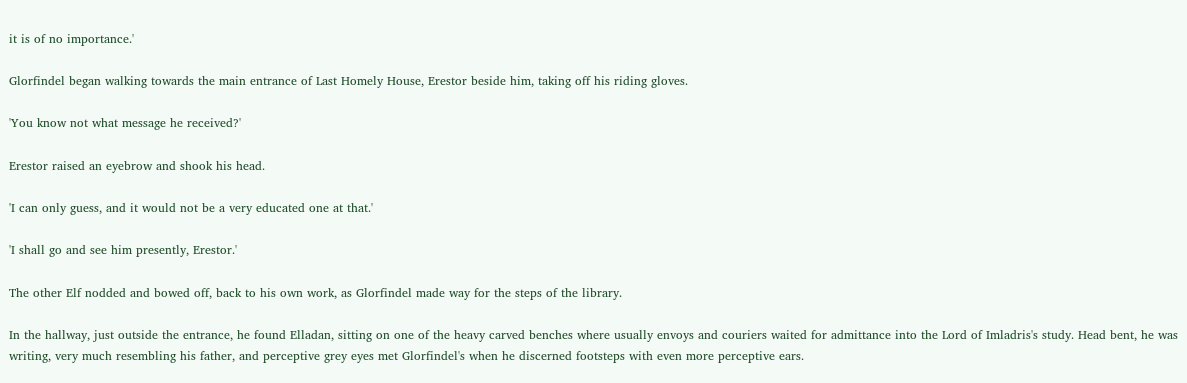it is of no importance.'

Glorfindel began walking towards the main entrance of Last Homely House, Erestor beside him, taking off his riding gloves.

'You know not what message he received?'

Erestor raised an eyebrow and shook his head.

'I can only guess, and it would not be a very educated one at that.'

'I shall go and see him presently, Erestor.'

The other Elf nodded and bowed off, back to his own work, as Glorfindel made way for the steps of the library.

In the hallway, just outside the entrance, he found Elladan, sitting on one of the heavy carved benches where usually envoys and couriers waited for admittance into the Lord of Imladris's study. Head bent, he was writing, very much resembling his father, and perceptive grey eyes met Glorfindel's when he discerned footsteps with even more perceptive ears.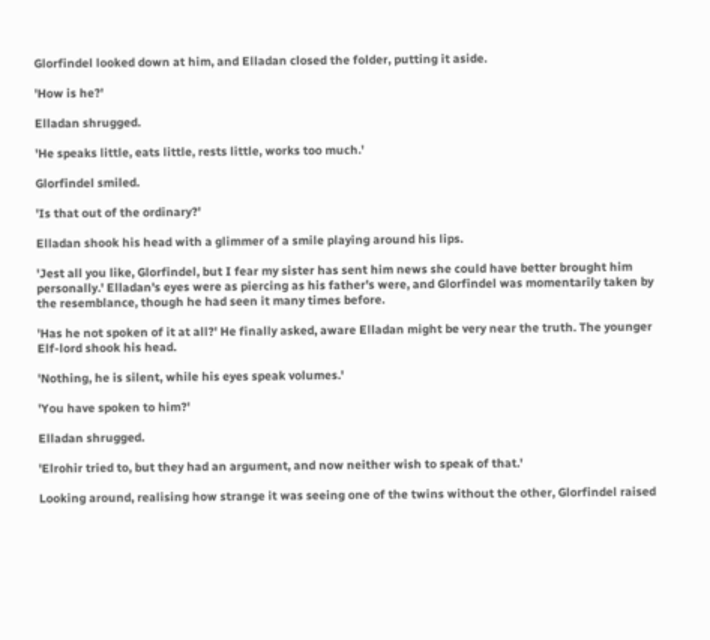Glorfindel looked down at him, and Elladan closed the folder, putting it aside.

'How is he?'

Elladan shrugged.

'He speaks little, eats little, rests little, works too much.'

Glorfindel smiled.

'Is that out of the ordinary?'

Elladan shook his head with a glimmer of a smile playing around his lips.

'Jest all you like, Glorfindel, but I fear my sister has sent him news she could have better brought him personally.' Elladan's eyes were as piercing as his father's were, and Glorfindel was momentarily taken by the resemblance, though he had seen it many times before.

'Has he not spoken of it at all?' He finally asked, aware Elladan might be very near the truth. The younger Elf-lord shook his head.

'Nothing, he is silent, while his eyes speak volumes.'

'You have spoken to him?'

Elladan shrugged.

'Elrohir tried to, but they had an argument, and now neither wish to speak of that.'

Looking around, realising how strange it was seeing one of the twins without the other, Glorfindel raised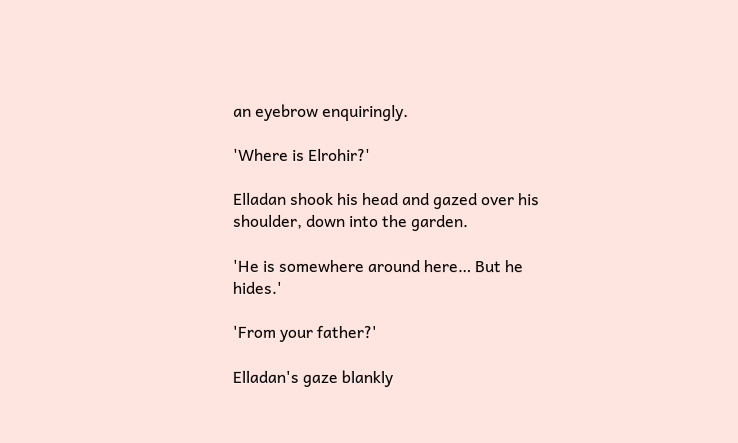an eyebrow enquiringly.

'Where is Elrohir?'

Elladan shook his head and gazed over his shoulder, down into the garden.

'He is somewhere around here… But he hides.'

'From your father?'

Elladan's gaze blankly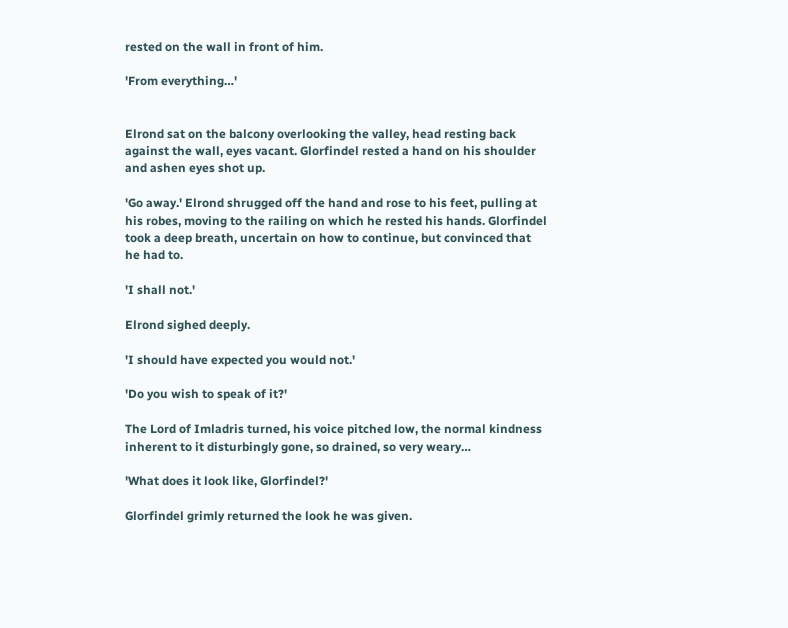rested on the wall in front of him.

'From everything…'


Elrond sat on the balcony overlooking the valley, head resting back against the wall, eyes vacant. Glorfindel rested a hand on his shoulder and ashen eyes shot up.

'Go away.' Elrond shrugged off the hand and rose to his feet, pulling at his robes, moving to the railing on which he rested his hands. Glorfindel took a deep breath, uncertain on how to continue, but convinced that he had to.

'I shall not.'

Elrond sighed deeply.

'I should have expected you would not.'

'Do you wish to speak of it?'

The Lord of Imladris turned, his voice pitched low, the normal kindness inherent to it disturbingly gone, so drained, so very weary…

'What does it look like, Glorfindel?'

Glorfindel grimly returned the look he was given.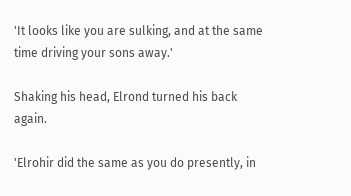'It looks like you are sulking, and at the same time driving your sons away.'

Shaking his head, Elrond turned his back again.

'Elrohir did the same as you do presently, in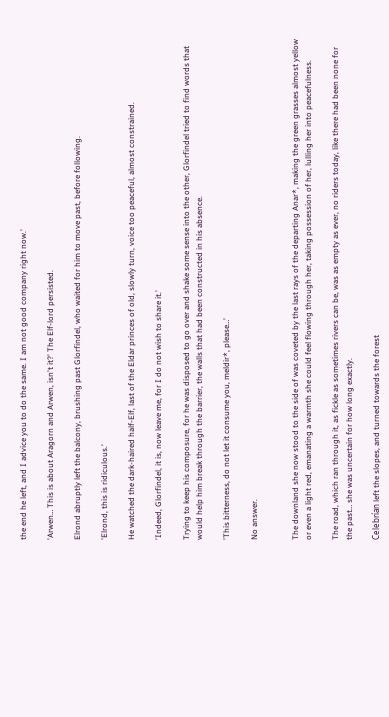the end he left, and I advice you to do the same. I am not good company right now.'

'Arwen… This is about Aragorn and Arwen, isn't it?' The Elf-lord persisted.

Elrond abruptly left the balcony, brushing past Glorfindel, who waited for him to move past, before following.

'Elrond, this is ridiculous.'

He watched the dark-haired half-Elf, last of the Eldar princes of old, slowly turn, voice too peaceful, almost constrained.

'Indeed, Glorfindel, it is, now leave me, for I do not wish to share it.'

Trying to keep his composure, for he was disposed to go over and shake some sense into the other, Glorfindel tried to find words that would help him break through the barrier, the walls that had been constructed in his absence.

'This bitterness, do not let it consume you, meldir*, please…'

No answer.


The downland she now stood to the side of was coveted by the last rays of the departing Anar*, making the green grasses almost yellow or even a light red, emanating a warmth she could feel flowing through her, taking possession of her, lulling her into peacefulness.

The road, which ran through it, as fickle as sometimes rivers can be, was as empty as ever, no riders today, like there had been none for the past… she was uncertain for how long exactly.

Celebrían left the slopes, and turned towards the forest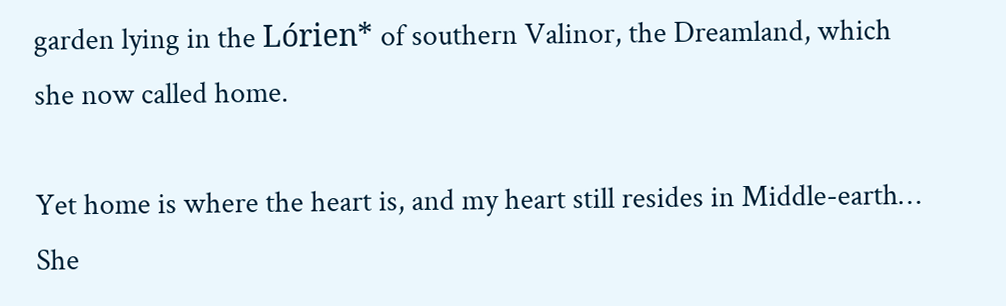garden lying in the Lórien* of southern Valinor, the Dreamland, which she now called home.

Yet home is where the heart is, and my heart still resides in Middle-earth… She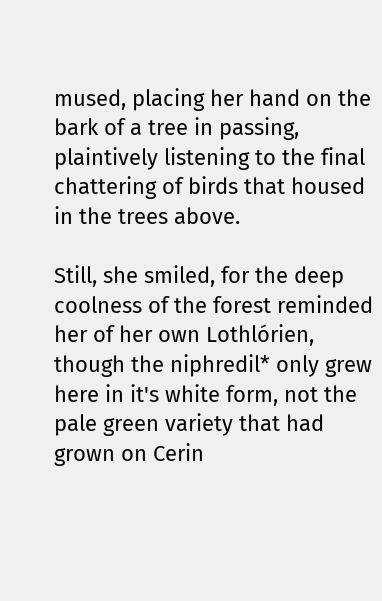mused, placing her hand on the bark of a tree in passing, plaintively listening to the final chattering of birds that housed in the trees above.

Still, she smiled, for the deep coolness of the forest reminded her of her own Lothlórien, though the niphredil* only grew here in it's white form, not the pale green variety that had grown on Cerin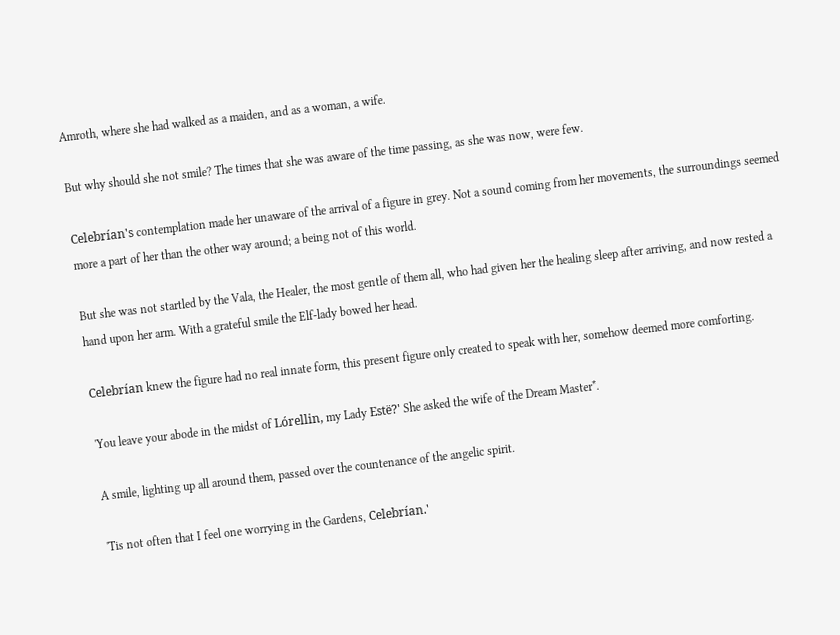Amroth, where she had walked as a maiden, and as a woman, a wife.

But why should she not smile? The times that she was aware of the time passing, as she was now, were few.

Celebrían's contemplation made her unaware of the arrival of a figure in grey. Not a sound coming from her movements, the surroundings seemed more a part of her than the other way around; a being not of this world.

But she was not startled by the Vala, the Healer, the most gentle of them all, who had given her the healing sleep after arriving, and now rested a hand upon her arm. With a grateful smile the Elf-lady bowed her head.

Celebrían knew the figure had no real innate form, this present figure only created to speak with her, somehow deemed more comforting.

'You leave your abode in the midst of Lórellin, my Lady Estë?' She asked the wife of the Dream Master*.

A smile, lighting up all around them, passed over the countenance of the angelic spirit.

'Tis not often that I feel one worrying in the Gardens, Celebrían.'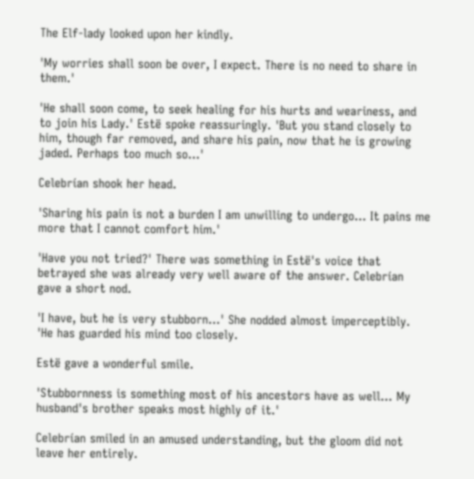The Elf-lady looked upon her kindly.

'My worries shall soon be over, I expect. There is no need to share in them.'

'He shall soon come, to seek healing for his hurts and weariness, and to join his Lady.' Estë spoke reassuringly. 'But you stand closely to him, though far removed, and share his pain, now that he is growing jaded. Perhaps too much so…'

Celebrían shook her head.

'Sharing his pain is not a burden I am unwilling to undergo… It pains me more that I cannot comfort him.'

'Have you not tried?' There was something in Estë's voice that betrayed she was already very well aware of the answer. Celebrían gave a short nod.

'I have, but he is very stubborn…' She nodded almost imperceptibly. 'He has guarded his mind too closely.

Estë gave a wonderful smile.

'Stubbornness is something most of his ancestors have as well… My husband's brother speaks most highly of it.'

Celebrían smiled in an amused understanding, but the gloom did not leave her entirely.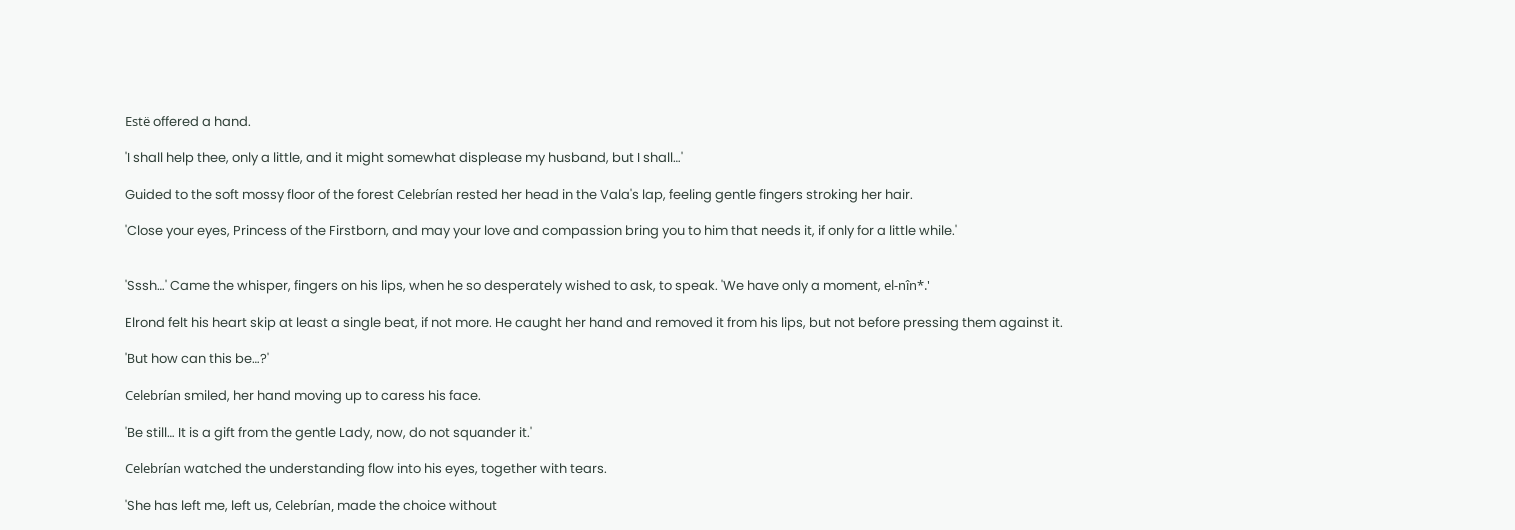Estë offered a hand.

'I shall help thee, only a little, and it might somewhat displease my husband, but I shall…'

Guided to the soft mossy floor of the forest Celebrían rested her head in the Vala's lap, feeling gentle fingers stroking her hair.

'Close your eyes, Princess of the Firstborn, and may your love and compassion bring you to him that needs it, if only for a little while.'


'Sssh…' Came the whisper, fingers on his lips, when he so desperately wished to ask, to speak. 'We have only a moment, el-nîn*.'

Elrond felt his heart skip at least a single beat, if not more. He caught her hand and removed it from his lips, but not before pressing them against it.

'But how can this be…?'

Celebrían smiled, her hand moving up to caress his face.

'Be still… It is a gift from the gentle Lady, now, do not squander it.'

Celebrían watched the understanding flow into his eyes, together with tears.

'She has left me, left us, Celebrían, made the choice without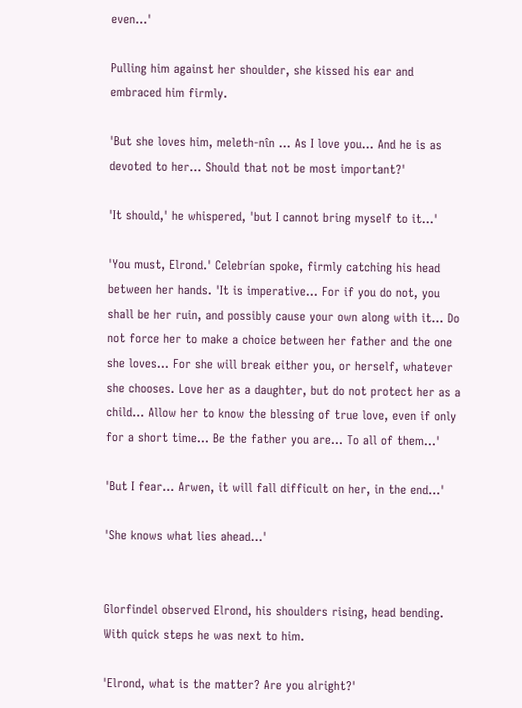even…'

Pulling him against her shoulder, she kissed his ear and embraced him firmly.

'But she loves him, meleth-nîn … As I love you… And he is as devoted to her… Should that not be most important?'

'It should,' he whispered, 'but I cannot bring myself to it…'

'You must, Elrond.' Celebrían spoke, firmly catching his head between her hands. 'It is imperative… For if you do not, you shall be her ruin, and possibly cause your own along with it… Do not force her to make a choice between her father and the one she loves… For she will break either you, or herself, whatever she chooses. Love her as a daughter, but do not protect her as a child… Allow her to know the blessing of true love, even if only for a short time… Be the father you are… To all of them…'

'But I fear… Arwen, it will fall difficult on her, in the end…'

'She knows what lies ahead…'


Glorfindel observed Elrond, his shoulders rising, head bending. With quick steps he was next to him.

'Elrond, what is the matter? Are you alright?'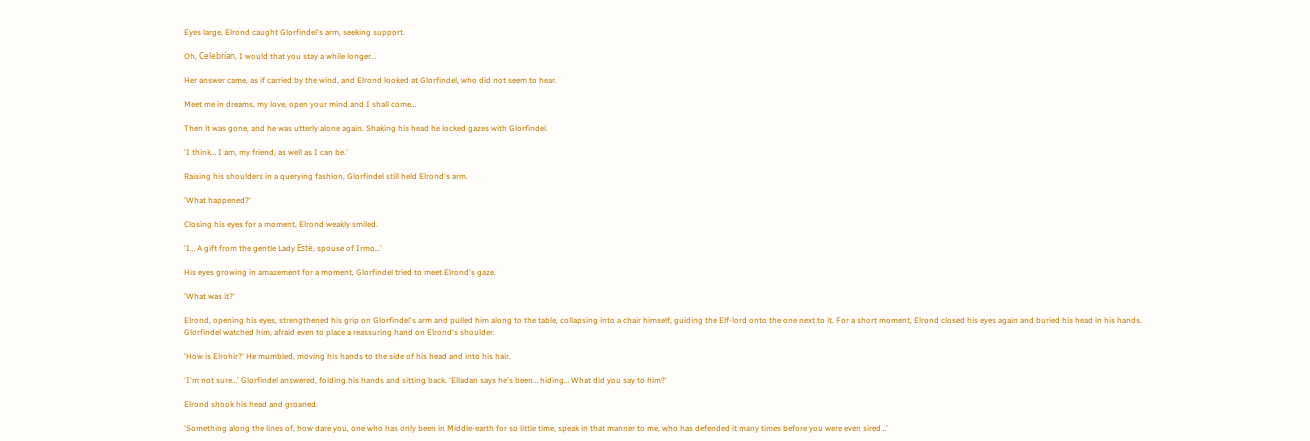Eyes large, Elrond caught Glorfindel's arm, seeking support.

Oh, Celebrían, I would that you stay a while longer…

Her answer came, as if carried by the wind, and Elrond looked at Glorfindel, who did not seem to hear.

Meet me in dreams, my love, open your mind and I shall come…

Then it was gone, and he was utterly alone again. Shaking his head he locked gazes with Glorfindel.

'I think… I am, my friend, as well as I can be.'

Raising his shoulders in a querying fashion, Glorfindel still held Elrond's arm.

'What happened?'

Closing his eyes for a moment, Elrond weakly smiled.

'I… A gift from the gentle Lady Estë, spouse of Irmo…'

His eyes growing in amazement for a moment, Glorfindel tried to meet Elrond's gaze.

'What was it?'

Elrond, opening his eyes, strengthened his grip on Glorfindel's arm and pulled him along to the table, collapsing into a chair himself, guiding the Elf-lord onto the one next to it. For a short moment, Elrond closed his eyes again and buried his head in his hands. Glorfindel watched him, afraid even to place a reassuring hand on Elrond's shoulder.

'How is Elrohir?' He mumbled, moving his hands to the side of his head and into his hair.

'I'm not sure…' Glorfindel answered, folding his hands and sitting back. 'Elladan says he's been… hiding… What did you say to him?'

Elrond shook his head and groaned.

'Something along the lines of, how dare you, one who has only been in Middle-earth for so little time, speak in that manner to me, who has defended it many times before you were even sired…'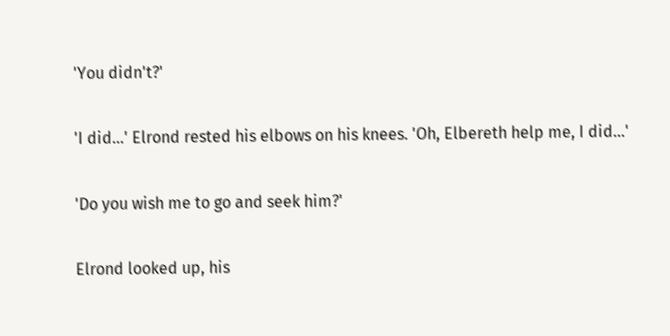'You didn't?'

'I did…' Elrond rested his elbows on his knees. 'Oh, Elbereth help me, I did…'

'Do you wish me to go and seek him?'

Elrond looked up, his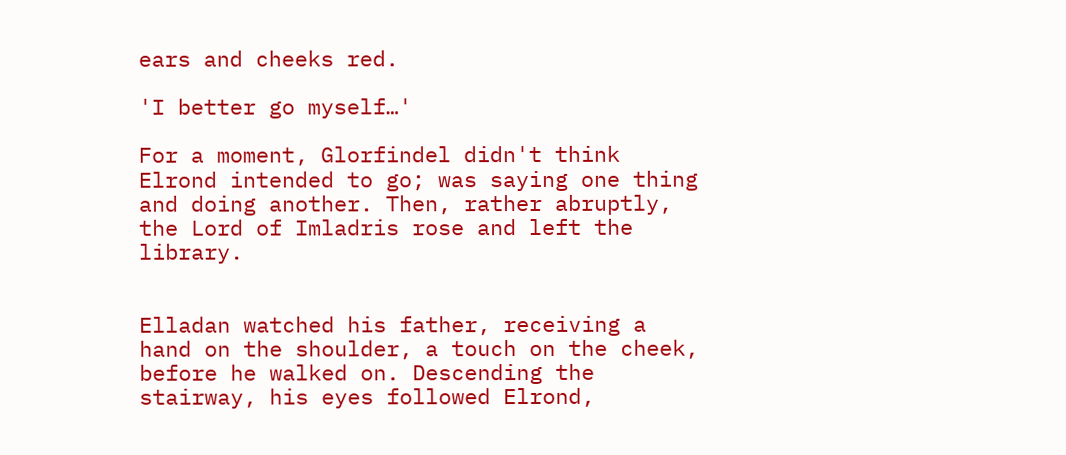ears and cheeks red.

'I better go myself…'

For a moment, Glorfindel didn't think Elrond intended to go; was saying one thing and doing another. Then, rather abruptly, the Lord of Imladris rose and left the library.


Elladan watched his father, receiving a hand on the shoulder, a touch on the cheek, before he walked on. Descending the stairway, his eyes followed Elrond,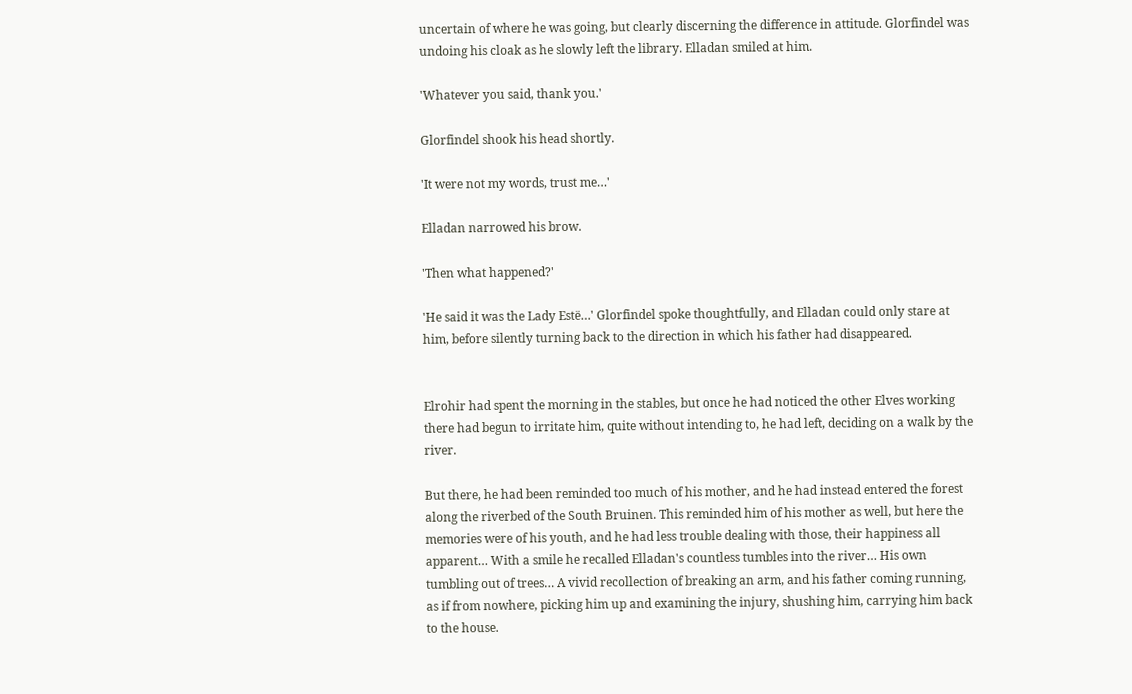uncertain of where he was going, but clearly discerning the difference in attitude. Glorfindel was undoing his cloak as he slowly left the library. Elladan smiled at him.

'Whatever you said, thank you.'

Glorfindel shook his head shortly.

'It were not my words, trust me…'

Elladan narrowed his brow.

'Then what happened?'

'He said it was the Lady Estë…' Glorfindel spoke thoughtfully, and Elladan could only stare at him, before silently turning back to the direction in which his father had disappeared.


Elrohir had spent the morning in the stables, but once he had noticed the other Elves working there had begun to irritate him, quite without intending to, he had left, deciding on a walk by the river.

But there, he had been reminded too much of his mother, and he had instead entered the forest along the riverbed of the South Bruinen. This reminded him of his mother as well, but here the memories were of his youth, and he had less trouble dealing with those, their happiness all apparent… With a smile he recalled Elladan's countless tumbles into the river… His own tumbling out of trees… A vivid recollection of breaking an arm, and his father coming running, as if from nowhere, picking him up and examining the injury, shushing him, carrying him back to the house.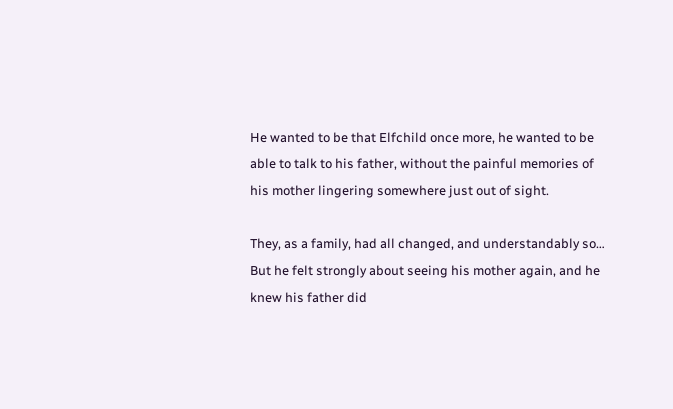He wanted to be that Elfchild once more, he wanted to be able to talk to his father, without the painful memories of his mother lingering somewhere just out of sight.

They, as a family, had all changed, and understandably so… But he felt strongly about seeing his mother again, and he knew his father did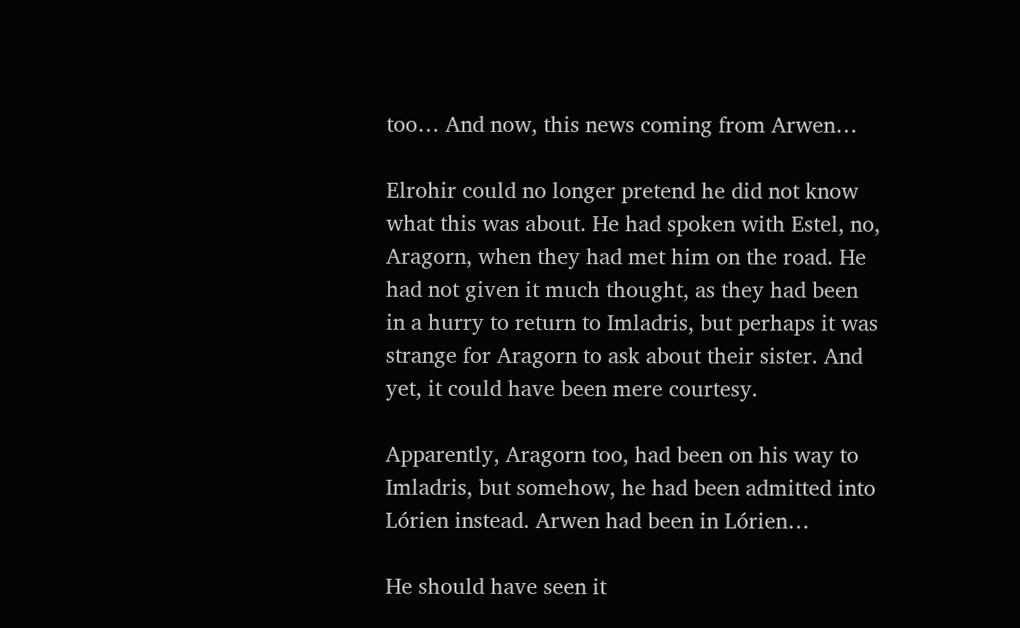too… And now, this news coming from Arwen…

Elrohir could no longer pretend he did not know what this was about. He had spoken with Estel, no, Aragorn, when they had met him on the road. He had not given it much thought, as they had been in a hurry to return to Imladris, but perhaps it was strange for Aragorn to ask about their sister. And yet, it could have been mere courtesy.

Apparently, Aragorn too, had been on his way to Imladris, but somehow, he had been admitted into Lórien instead. Arwen had been in Lórien…

He should have seen it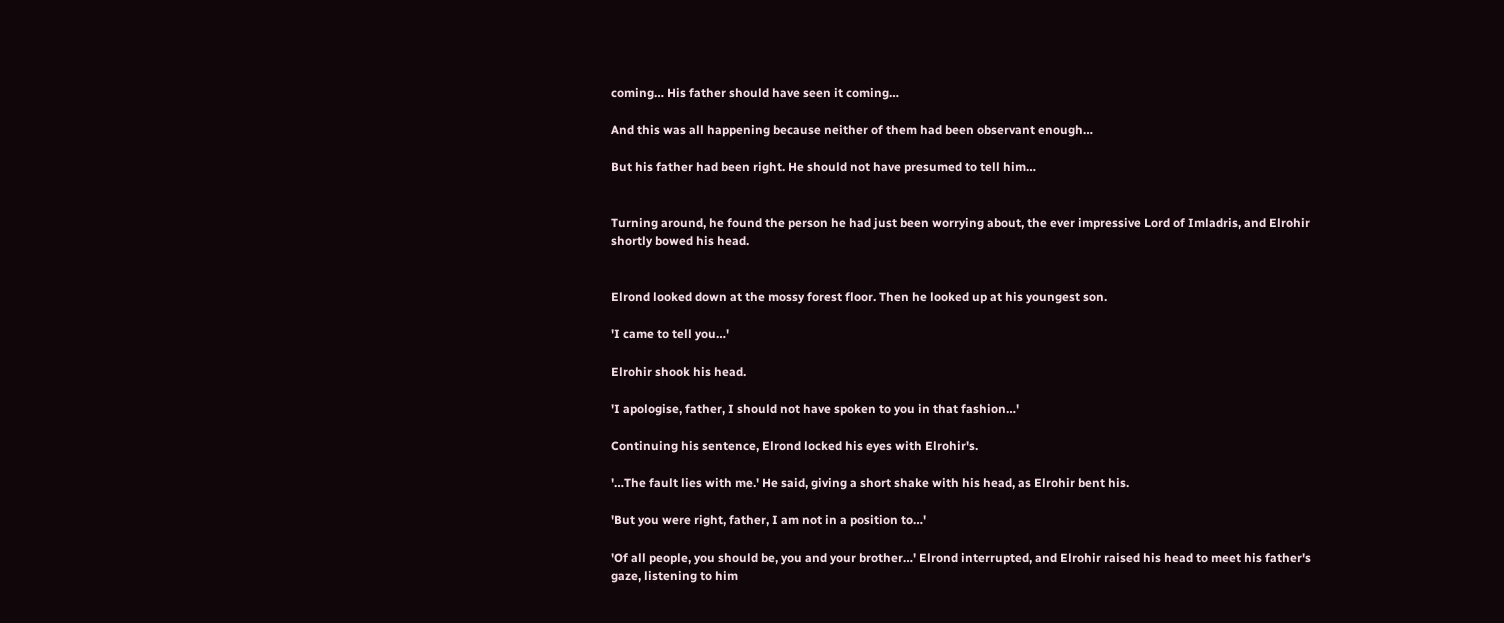coming… His father should have seen it coming…

And this was all happening because neither of them had been observant enough…

But his father had been right. He should not have presumed to tell him…


Turning around, he found the person he had just been worrying about, the ever impressive Lord of Imladris, and Elrohir shortly bowed his head.


Elrond looked down at the mossy forest floor. Then he looked up at his youngest son.

'I came to tell you…'

Elrohir shook his head.

'I apologise, father, I should not have spoken to you in that fashion…'

Continuing his sentence, Elrond locked his eyes with Elrohir's.

'…The fault lies with me.' He said, giving a short shake with his head, as Elrohir bent his.

'But you were right, father, I am not in a position to…'

'Of all people, you should be, you and your brother…' Elrond interrupted, and Elrohir raised his head to meet his father's gaze, listening to him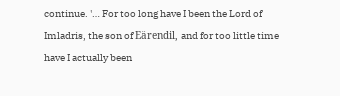continue. '… For too long have I been the Lord of Imladris, the son of Eärendil, and for too little time have I actually been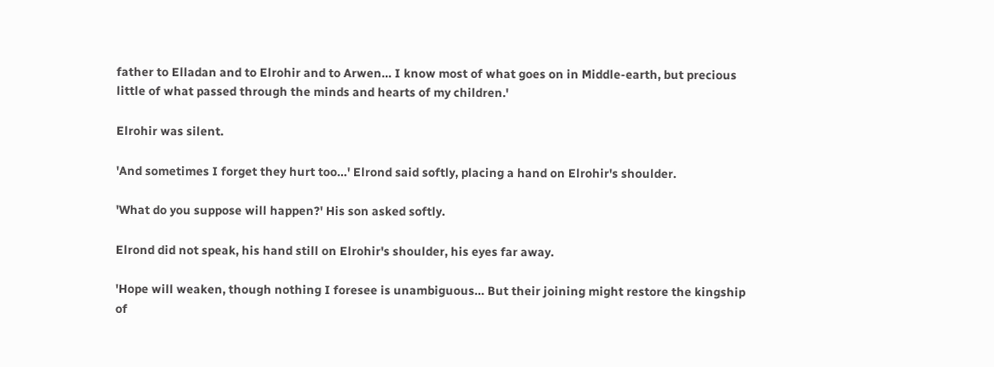father to Elladan and to Elrohir and to Arwen… I know most of what goes on in Middle-earth, but precious little of what passed through the minds and hearts of my children.'

Elrohir was silent.

'And sometimes I forget they hurt too…' Elrond said softly, placing a hand on Elrohir's shoulder.

'What do you suppose will happen?' His son asked softly.

Elrond did not speak, his hand still on Elrohir's shoulder, his eyes far away.

'Hope will weaken, though nothing I foresee is unambiguous… But their joining might restore the kingship of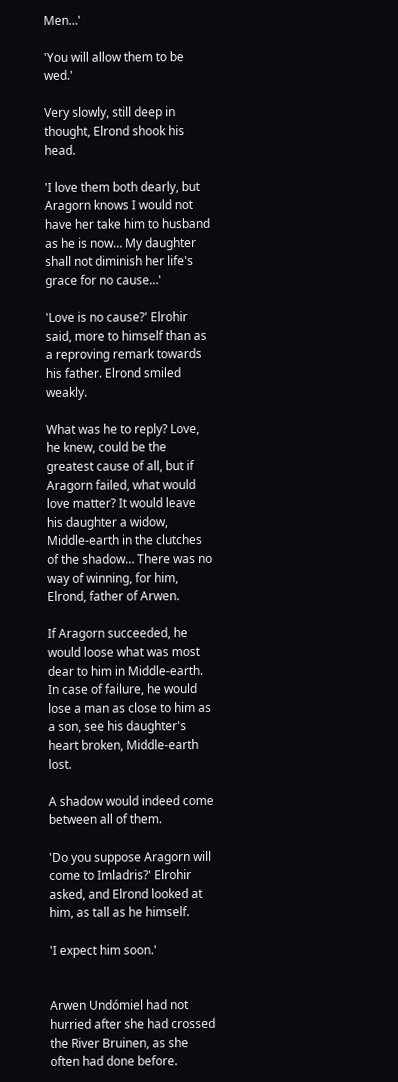Men…'

'You will allow them to be wed.'

Very slowly, still deep in thought, Elrond shook his head.

'I love them both dearly, but Aragorn knows I would not have her take him to husband as he is now… My daughter shall not diminish her life's grace for no cause…'

'Love is no cause?' Elrohir said, more to himself than as a reproving remark towards his father. Elrond smiled weakly.

What was he to reply? Love, he knew, could be the greatest cause of all, but if Aragorn failed, what would love matter? It would leave his daughter a widow, Middle-earth in the clutches of the shadow… There was no way of winning, for him, Elrond, father of Arwen.

If Aragorn succeeded, he would loose what was most dear to him in Middle-earth. In case of failure, he would lose a man as close to him as a son, see his daughter's heart broken, Middle-earth lost.

A shadow would indeed come between all of them.

'Do you suppose Aragorn will come to Imladris?' Elrohir asked, and Elrond looked at him, as tall as he himself.

'I expect him soon.'


Arwen Undómiel had not hurried after she had crossed the River Bruinen, as she often had done before.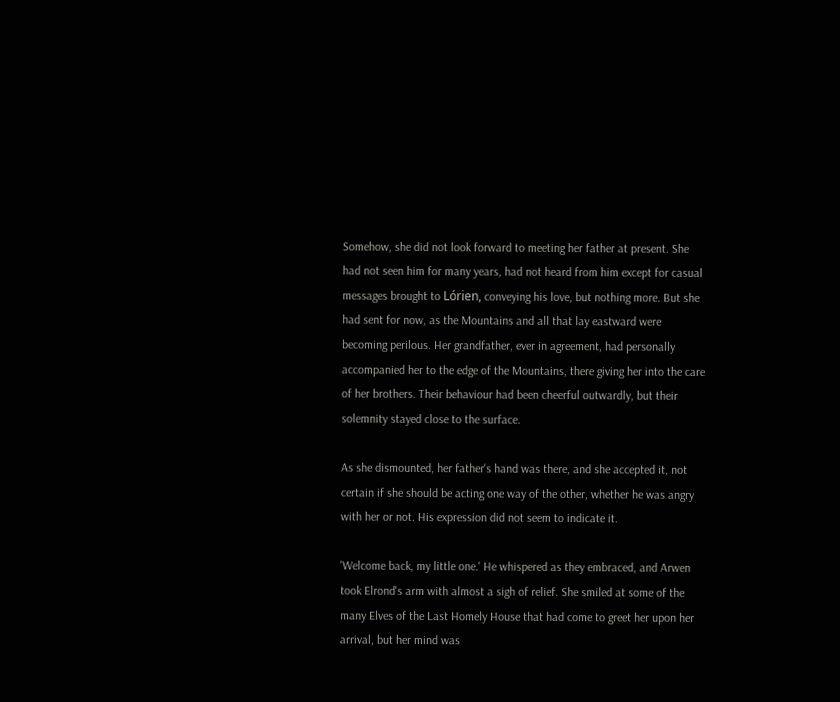Somehow, she did not look forward to meeting her father at present. She had not seen him for many years, had not heard from him except for casual messages brought to Lórien, conveying his love, but nothing more. But she had sent for now, as the Mountains and all that lay eastward were becoming perilous. Her grandfather, ever in agreement, had personally accompanied her to the edge of the Mountains, there giving her into the care of her brothers. Their behaviour had been cheerful outwardly, but their solemnity stayed close to the surface.

As she dismounted, her father's hand was there, and she accepted it, not certain if she should be acting one way of the other, whether he was angry with her or not. His expression did not seem to indicate it.

'Welcome back, my little one.' He whispered as they embraced, and Arwen took Elrond's arm with almost a sigh of relief. She smiled at some of the many Elves of the Last Homely House that had come to greet her upon her arrival, but her mind was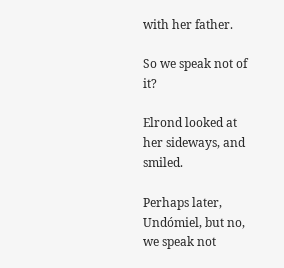with her father.

So we speak not of it?

Elrond looked at her sideways, and smiled.

Perhaps later, Undómiel, but no, we speak not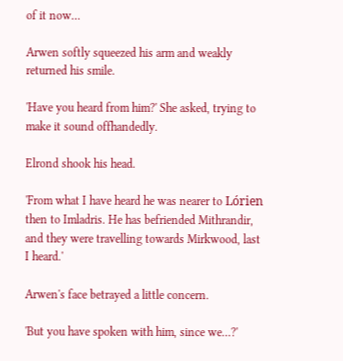of it now…

Arwen softly squeezed his arm and weakly returned his smile.

'Have you heard from him?' She asked, trying to make it sound offhandedly.

Elrond shook his head.

'From what I have heard he was nearer to Lórien then to Imladris. He has befriended Mithrandir, and they were travelling towards Mirkwood, last I heard.'

Arwen's face betrayed a little concern.

'But you have spoken with him, since we…?'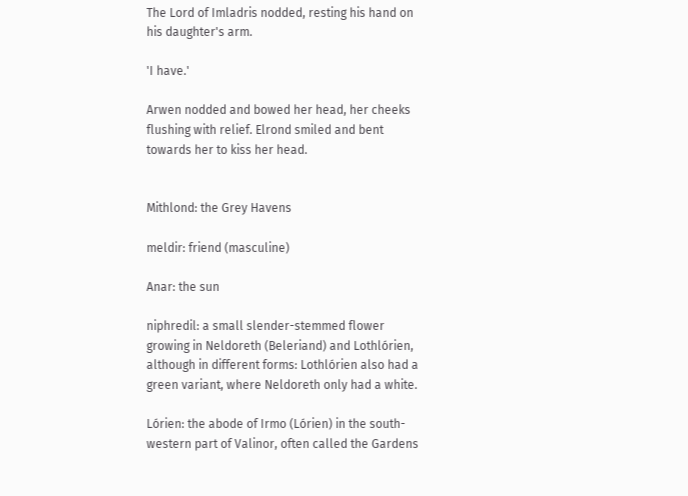The Lord of Imladris nodded, resting his hand on his daughter's arm.

'I have.'

Arwen nodded and bowed her head, her cheeks flushing with relief. Elrond smiled and bent towards her to kiss her head.


Mithlond: the Grey Havens

meldir: friend (masculine)

Anar: the sun

niphredil: a small slender-stemmed flower growing in Neldoreth (Beleriand) and Lothlórien, although in different forms: Lothlórien also had a green variant, where Neldoreth only had a white.

Lórien: the abode of Irmo (Lórien) in the south-western part of Valinor, often called the Gardens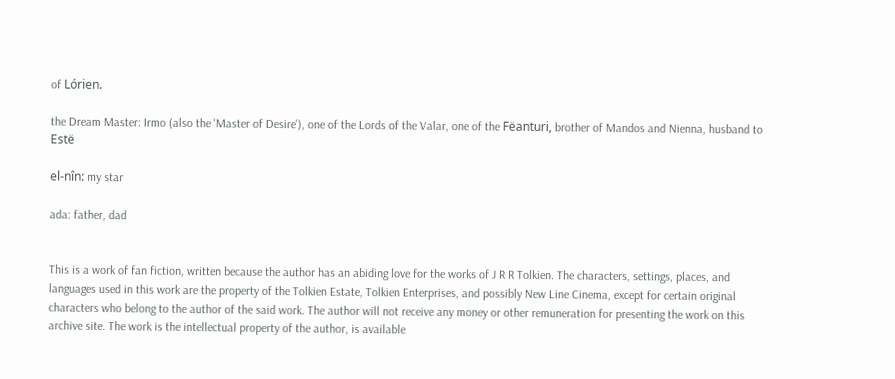of Lórien.

the Dream Master: Irmo (also the 'Master of Desire'), one of the Lords of the Valar, one of the Fëanturi, brother of Mandos and Nienna, husband to Estë

el-nîn: my star

ada: father, dad


This is a work of fan fiction, written because the author has an abiding love for the works of J R R Tolkien. The characters, settings, places, and languages used in this work are the property of the Tolkien Estate, Tolkien Enterprises, and possibly New Line Cinema, except for certain original characters who belong to the author of the said work. The author will not receive any money or other remuneration for presenting the work on this archive site. The work is the intellectual property of the author, is available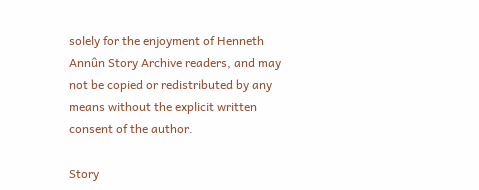solely for the enjoyment of Henneth Annûn Story Archive readers, and may not be copied or redistributed by any means without the explicit written consent of the author.

Story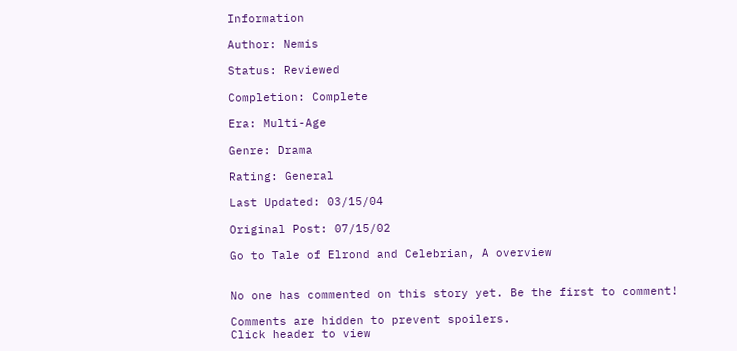Information

Author: Nemis

Status: Reviewed

Completion: Complete

Era: Multi-Age

Genre: Drama

Rating: General

Last Updated: 03/15/04

Original Post: 07/15/02

Go to Tale of Elrond and Celebrian, A overview


No one has commented on this story yet. Be the first to comment!

Comments are hidden to prevent spoilers.
Click header to view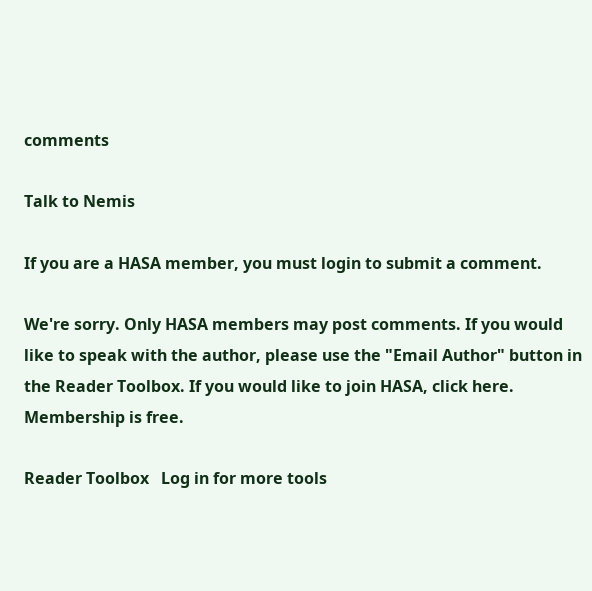comments

Talk to Nemis

If you are a HASA member, you must login to submit a comment.

We're sorry. Only HASA members may post comments. If you would like to speak with the author, please use the "Email Author" button in the Reader Toolbox. If you would like to join HASA, click here. Membership is free.

Reader Toolbox   Log in for more tools